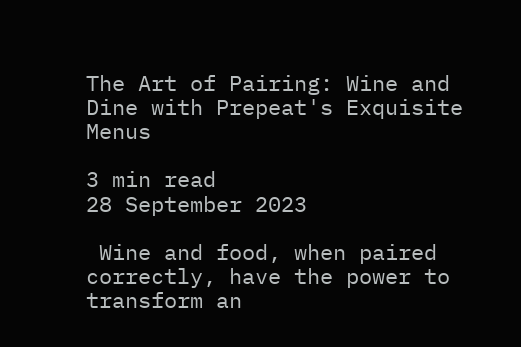The Art of Pairing: Wine and Dine with Prepeat's Exquisite Menus

3 min read
28 September 2023

 Wine and food, when paired correctly, have the power to transform an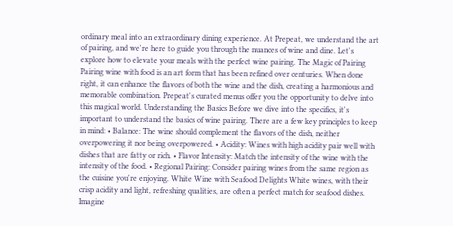ordinary meal into an extraordinary dining experience. At Prepeat, we understand the art of pairing, and we're here to guide you through the nuances of wine and dine. Let's explore how to elevate your meals with the perfect wine pairing. The Magic of Pairing Pairing wine with food is an art form that has been refined over centuries. When done right, it can enhance the flavors of both the wine and the dish, creating a harmonious and memorable combination. Prepeat's curated menus offer you the opportunity to delve into this magical world. Understanding the Basics Before we dive into the specifics, it's important to understand the basics of wine pairing. There are a few key principles to keep in mind: • Balance: The wine should complement the flavors of the dish, neither overpowering it nor being overpowered. • Acidity: Wines with high acidity pair well with dishes that are fatty or rich. • Flavor Intensity: Match the intensity of the wine with the intensity of the food. • Regional Pairing: Consider pairing wines from the same region as the cuisine you're enjoying. White Wine with Seafood Delights White wines, with their crisp acidity and light, refreshing qualities, are often a perfect match for seafood dishes. Imagine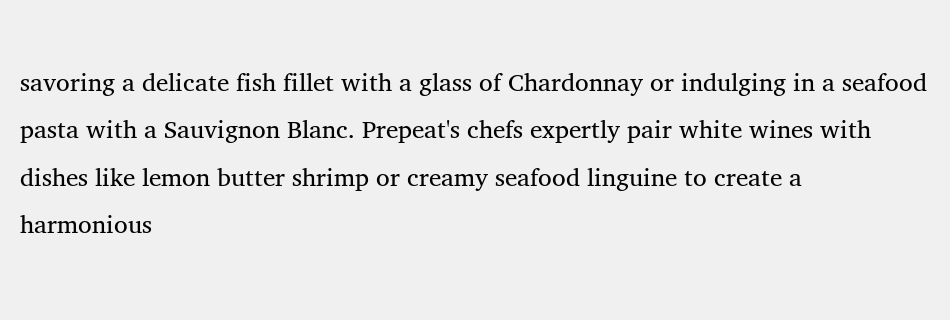savoring a delicate fish fillet with a glass of Chardonnay or indulging in a seafood pasta with a Sauvignon Blanc. Prepeat's chefs expertly pair white wines with dishes like lemon butter shrimp or creamy seafood linguine to create a harmonious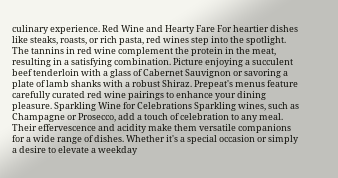culinary experience. Red Wine and Hearty Fare For heartier dishes like steaks, roasts, or rich pasta, red wines step into the spotlight. The tannins in red wine complement the protein in the meat, resulting in a satisfying combination. Picture enjoying a succulent beef tenderloin with a glass of Cabernet Sauvignon or savoring a plate of lamb shanks with a robust Shiraz. Prepeat's menus feature carefully curated red wine pairings to enhance your dining pleasure. Sparkling Wine for Celebrations Sparkling wines, such as Champagne or Prosecco, add a touch of celebration to any meal. Their effervescence and acidity make them versatile companions for a wide range of dishes. Whether it's a special occasion or simply a desire to elevate a weekday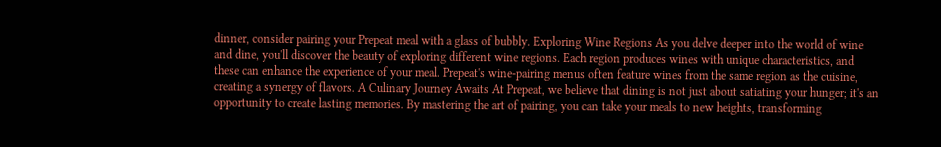dinner, consider pairing your Prepeat meal with a glass of bubbly. Exploring Wine Regions As you delve deeper into the world of wine and dine, you'll discover the beauty of exploring different wine regions. Each region produces wines with unique characteristics, and these can enhance the experience of your meal. Prepeat's wine-pairing menus often feature wines from the same region as the cuisine, creating a synergy of flavors. A Culinary Journey Awaits At Prepeat, we believe that dining is not just about satiating your hunger; it's an opportunity to create lasting memories. By mastering the art of pairing, you can take your meals to new heights, transforming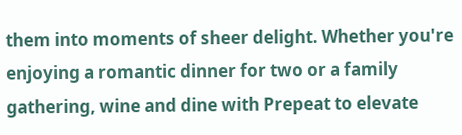them into moments of sheer delight. Whether you're enjoying a romantic dinner for two or a family gathering, wine and dine with Prepeat to elevate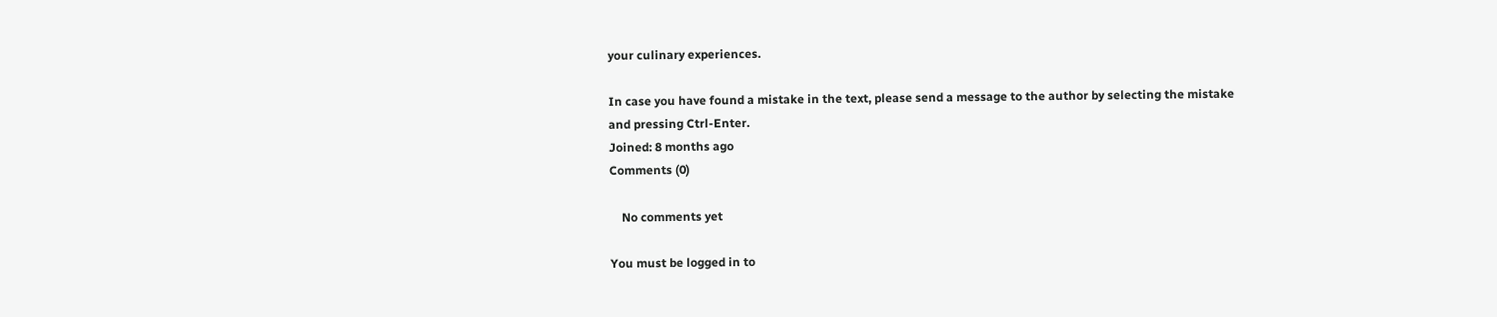your culinary experiences.

In case you have found a mistake in the text, please send a message to the author by selecting the mistake and pressing Ctrl-Enter.
Joined: 8 months ago
Comments (0)

    No comments yet

You must be logged in to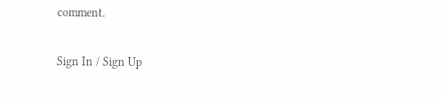comment.

Sign In / Sign Up